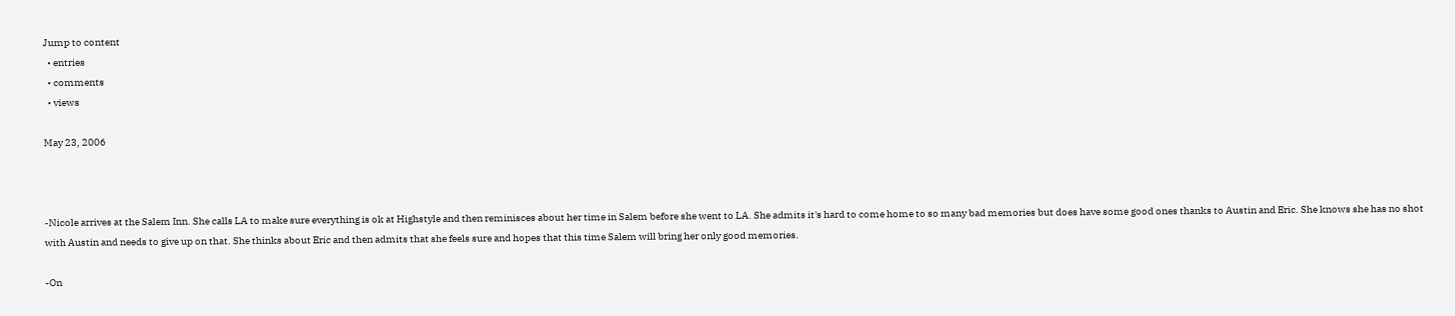Jump to content
  • entries
  • comments
  • views

May 23, 2006



-Nicole arrives at the Salem Inn. She calls LA to make sure everything is ok at Highstyle and then reminisces about her time in Salem before she went to LA. She admits it's hard to come home to so many bad memories but does have some good ones thanks to Austin and Eric. She knows she has no shot with Austin and needs to give up on that. She thinks about Eric and then admits that she feels sure and hopes that this time Salem will bring her only good memories.

-On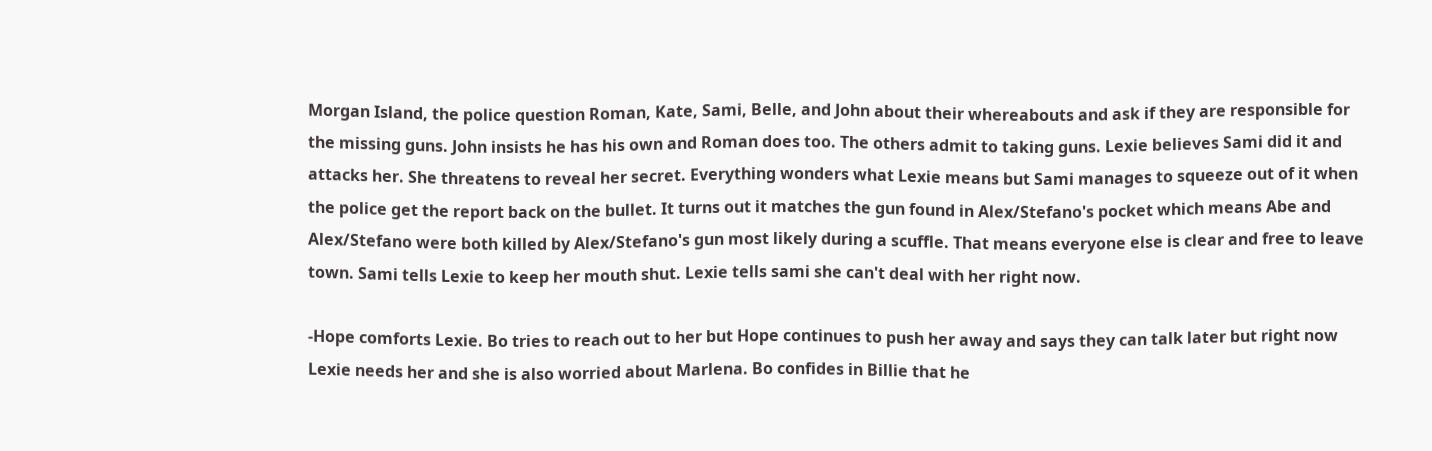Morgan Island, the police question Roman, Kate, Sami, Belle, and John about their whereabouts and ask if they are responsible for the missing guns. John insists he has his own and Roman does too. The others admit to taking guns. Lexie believes Sami did it and attacks her. She threatens to reveal her secret. Everything wonders what Lexie means but Sami manages to squeeze out of it when the police get the report back on the bullet. It turns out it matches the gun found in Alex/Stefano's pocket which means Abe and Alex/Stefano were both killed by Alex/Stefano's gun most likely during a scuffle. That means everyone else is clear and free to leave town. Sami tells Lexie to keep her mouth shut. Lexie tells sami she can't deal with her right now.

-Hope comforts Lexie. Bo tries to reach out to her but Hope continues to push her away and says they can talk later but right now Lexie needs her and she is also worried about Marlena. Bo confides in Billie that he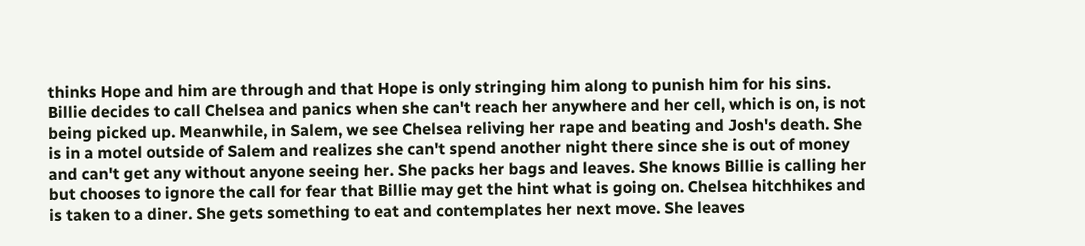thinks Hope and him are through and that Hope is only stringing him along to punish him for his sins. Billie decides to call Chelsea and panics when she can't reach her anywhere and her cell, which is on, is not being picked up. Meanwhile, in Salem, we see Chelsea reliving her rape and beating and Josh's death. She is in a motel outside of Salem and realizes she can't spend another night there since she is out of money and can't get any without anyone seeing her. She packs her bags and leaves. She knows Billie is calling her but chooses to ignore the call for fear that Billie may get the hint what is going on. Chelsea hitchhikes and is taken to a diner. She gets something to eat and contemplates her next move. She leaves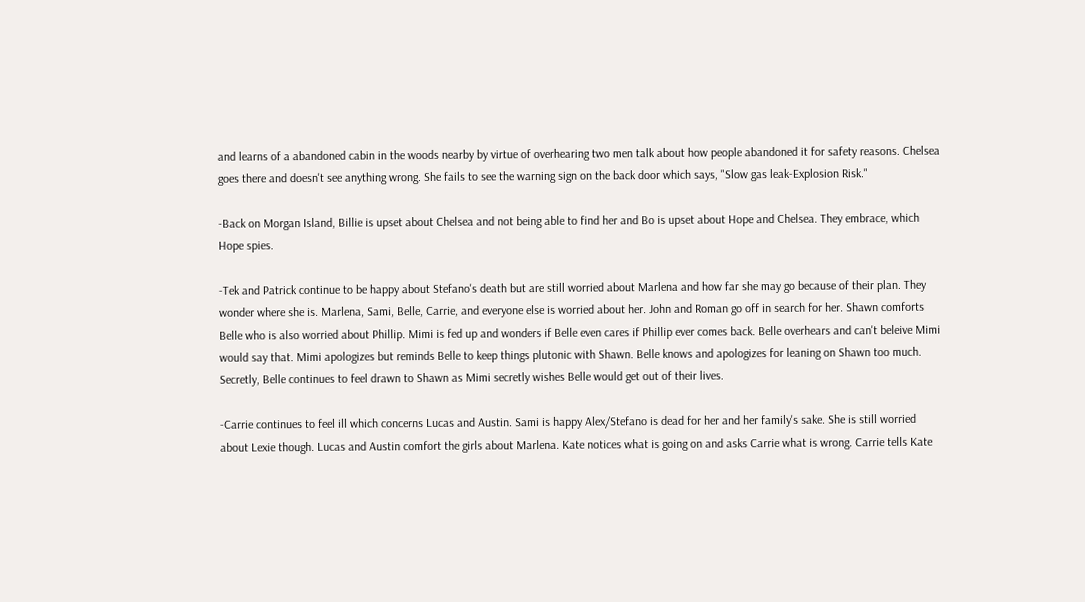and learns of a abandoned cabin in the woods nearby by virtue of overhearing two men talk about how people abandoned it for safety reasons. Chelsea goes there and doesn't see anything wrong. She fails to see the warning sign on the back door which says, "Slow gas leak-Explosion Risk."

-Back on Morgan Island, Billie is upset about Chelsea and not being able to find her and Bo is upset about Hope and Chelsea. They embrace, which Hope spies.

-Tek and Patrick continue to be happy about Stefano's death but are still worried about Marlena and how far she may go because of their plan. They wonder where she is. Marlena, Sami, Belle, Carrie, and everyone else is worried about her. John and Roman go off in search for her. Shawn comforts Belle who is also worried about Phillip. Mimi is fed up and wonders if Belle even cares if Phillip ever comes back. Belle overhears and can't beleive Mimi would say that. Mimi apologizes but reminds Belle to keep things plutonic with Shawn. Belle knows and apologizes for leaning on Shawn too much. Secretly, Belle continues to feel drawn to Shawn as Mimi secretly wishes Belle would get out of their lives.

-Carrie continues to feel ill which concerns Lucas and Austin. Sami is happy Alex/Stefano is dead for her and her family's sake. She is still worried about Lexie though. Lucas and Austin comfort the girls about Marlena. Kate notices what is going on and asks Carrie what is wrong. Carrie tells Kate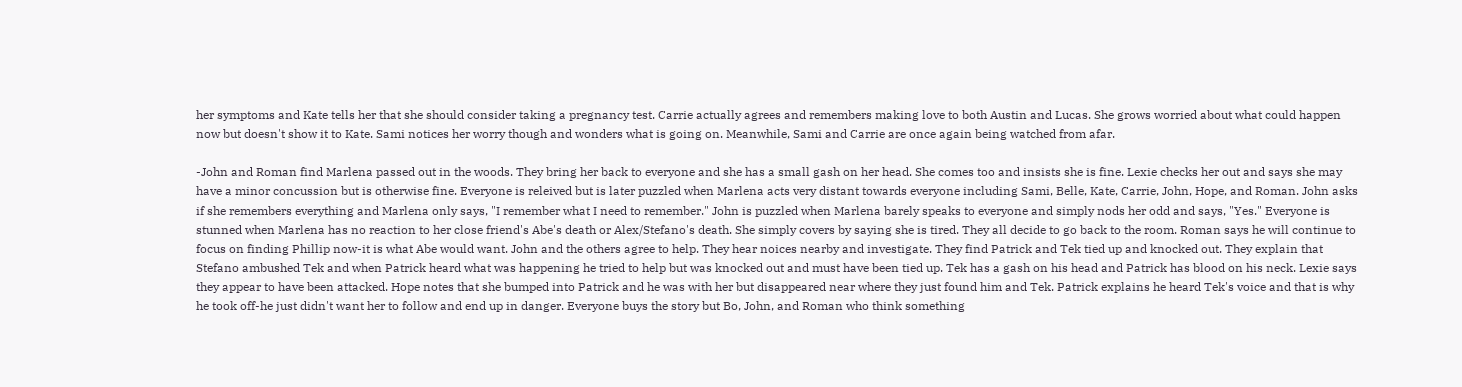her symptoms and Kate tells her that she should consider taking a pregnancy test. Carrie actually agrees and remembers making love to both Austin and Lucas. She grows worried about what could happen now but doesn't show it to Kate. Sami notices her worry though and wonders what is going on. Meanwhile, Sami and Carrie are once again being watched from afar.

-John and Roman find Marlena passed out in the woods. They bring her back to everyone and she has a small gash on her head. She comes too and insists she is fine. Lexie checks her out and says she may have a minor concussion but is otherwise fine. Everyone is releived but is later puzzled when Marlena acts very distant towards everyone including Sami, Belle, Kate, Carrie, John, Hope, and Roman. John asks if she remembers everything and Marlena only says, "I remember what I need to remember." John is puzzled when Marlena barely speaks to everyone and simply nods her odd and says, "Yes." Everyone is stunned when Marlena has no reaction to her close friend's Abe's death or Alex/Stefano's death. She simply covers by saying she is tired. They all decide to go back to the room. Roman says he will continue to focus on finding Phillip now-it is what Abe would want. John and the others agree to help. They hear noices nearby and investigate. They find Patrick and Tek tied up and knocked out. They explain that Stefano ambushed Tek and when Patrick heard what was happening he tried to help but was knocked out and must have been tied up. Tek has a gash on his head and Patrick has blood on his neck. Lexie says they appear to have been attacked. Hope notes that she bumped into Patrick and he was with her but disappeared near where they just found him and Tek. Patrick explains he heard Tek's voice and that is why he took off-he just didn't want her to follow and end up in danger. Everyone buys the story but Bo, John, and Roman who think something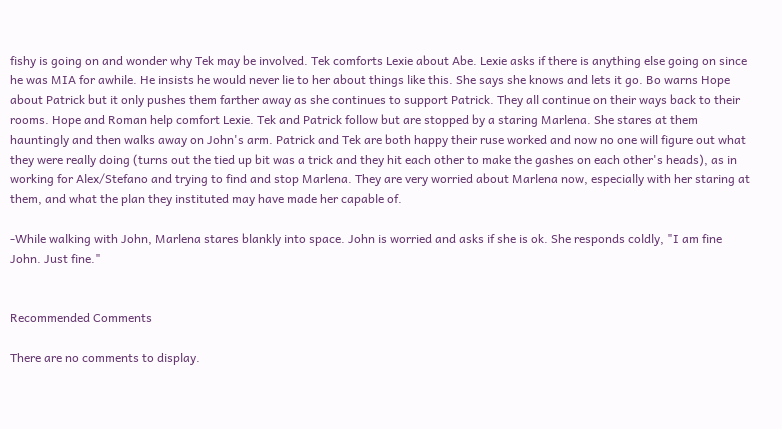fishy is going on and wonder why Tek may be involved. Tek comforts Lexie about Abe. Lexie asks if there is anything else going on since he was MIA for awhile. He insists he would never lie to her about things like this. She says she knows and lets it go. Bo warns Hope about Patrick but it only pushes them farther away as she continues to support Patrick. They all continue on their ways back to their rooms. Hope and Roman help comfort Lexie. Tek and Patrick follow but are stopped by a staring Marlena. She stares at them hauntingly and then walks away on John's arm. Patrick and Tek are both happy their ruse worked and now no one will figure out what they were really doing (turns out the tied up bit was a trick and they hit each other to make the gashes on each other's heads), as in working for Alex/Stefano and trying to find and stop Marlena. They are very worried about Marlena now, especially with her staring at them, and what the plan they instituted may have made her capable of.

-While walking with John, Marlena stares blankly into space. John is worried and asks if she is ok. She responds coldly, "I am fine John. Just fine."


Recommended Comments

There are no comments to display.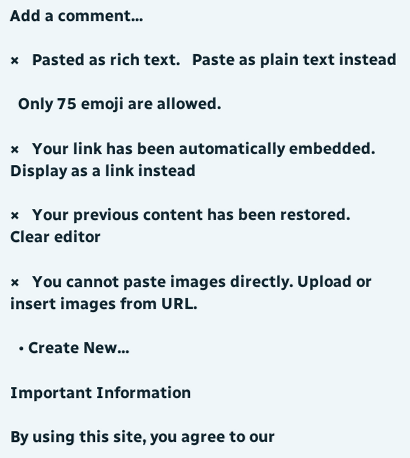Add a comment...

×   Pasted as rich text.   Paste as plain text instead

  Only 75 emoji are allowed.

×   Your link has been automatically embedded.   Display as a link instead

×   Your previous content has been restored.   Clear editor

×   You cannot paste images directly. Upload or insert images from URL.

  • Create New...

Important Information

By using this site, you agree to our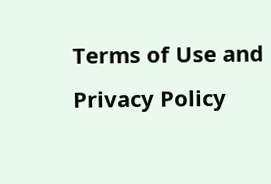Terms of Use and Privacy Policy